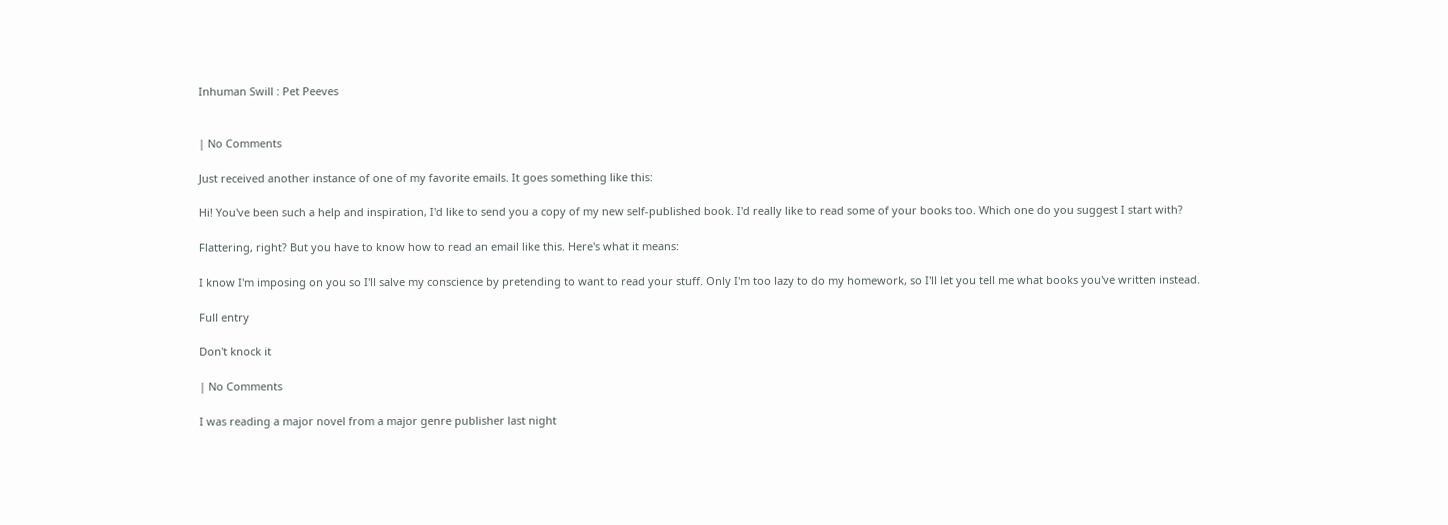Inhuman Swill : Pet Peeves


| No Comments

Just received another instance of one of my favorite emails. It goes something like this:

Hi! You've been such a help and inspiration, I'd like to send you a copy of my new self-published book. I'd really like to read some of your books too. Which one do you suggest I start with?

Flattering, right? But you have to know how to read an email like this. Here's what it means:

I know I'm imposing on you so I'll salve my conscience by pretending to want to read your stuff. Only I'm too lazy to do my homework, so I'll let you tell me what books you've written instead.

Full entry

Don't knock it

| No Comments

I was reading a major novel from a major genre publisher last night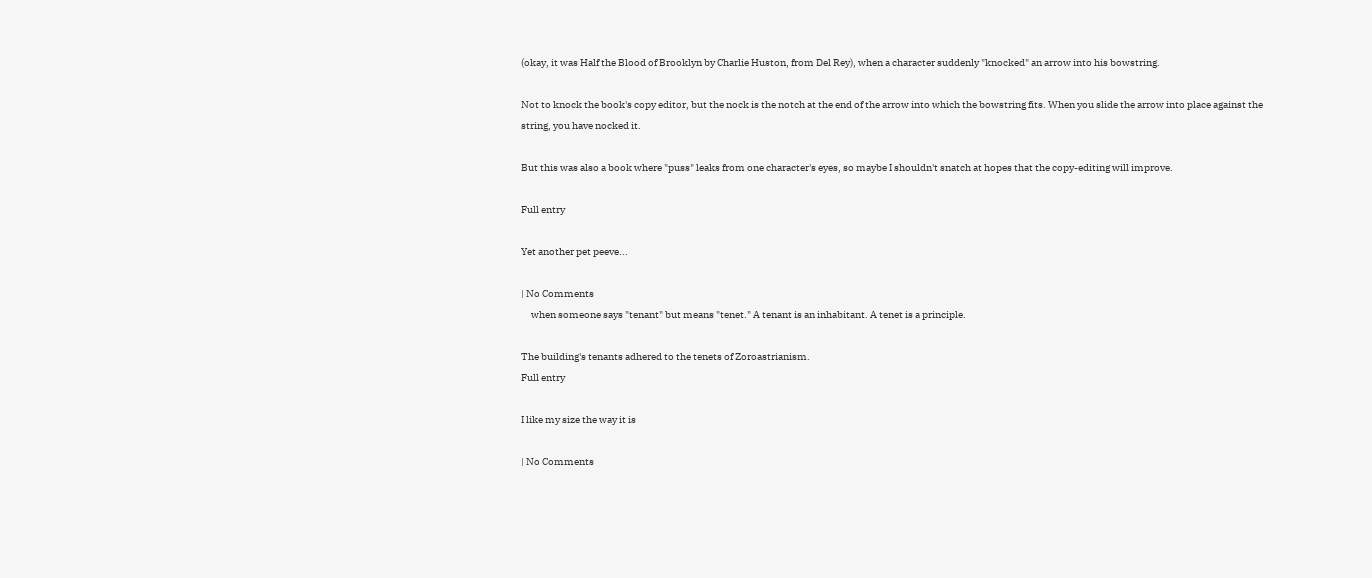(okay, it was Half the Blood of Brooklyn by Charlie Huston, from Del Rey), when a character suddenly "knocked" an arrow into his bowstring.

Not to knock the book's copy editor, but the nock is the notch at the end of the arrow into which the bowstring fits. When you slide the arrow into place against the string, you have nocked it.

But this was also a book where "puss" leaks from one character's eyes, so maybe I shouldn't snatch at hopes that the copy-editing will improve.

Full entry

Yet another pet peeve...

| No Comments
     when someone says "tenant" but means "tenet." A tenant is an inhabitant. A tenet is a principle.

The building's tenants adhered to the tenets of Zoroastrianism.
Full entry

I like my size the way it is

| No Comments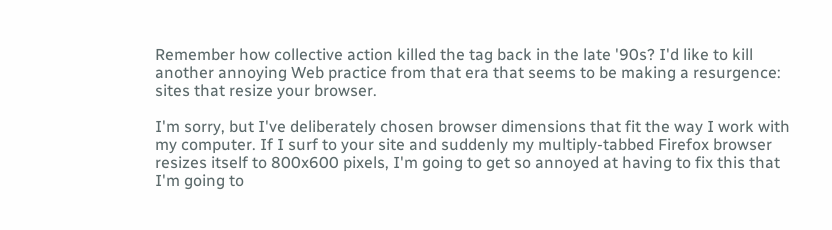Remember how collective action killed the tag back in the late '90s? I'd like to kill another annoying Web practice from that era that seems to be making a resurgence: sites that resize your browser.

I'm sorry, but I've deliberately chosen browser dimensions that fit the way I work with my computer. If I surf to your site and suddenly my multiply-tabbed Firefox browser resizes itself to 800x600 pixels, I'm going to get so annoyed at having to fix this that I'm going to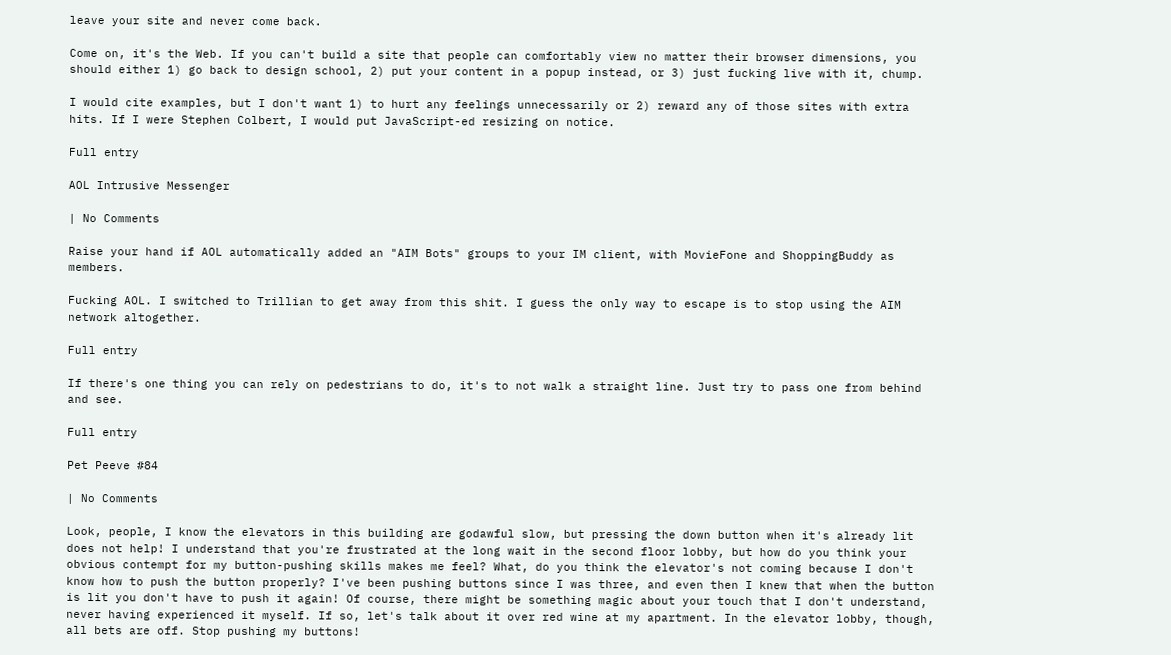leave your site and never come back.

Come on, it's the Web. If you can't build a site that people can comfortably view no matter their browser dimensions, you should either 1) go back to design school, 2) put your content in a popup instead, or 3) just fucking live with it, chump.

I would cite examples, but I don't want 1) to hurt any feelings unnecessarily or 2) reward any of those sites with extra hits. If I were Stephen Colbert, I would put JavaScript-ed resizing on notice.

Full entry

AOL Intrusive Messenger

| No Comments

Raise your hand if AOL automatically added an "AIM Bots" groups to your IM client, with MovieFone and ShoppingBuddy as members.

Fucking AOL. I switched to Trillian to get away from this shit. I guess the only way to escape is to stop using the AIM network altogether.

Full entry

If there's one thing you can rely on pedestrians to do, it's to not walk a straight line. Just try to pass one from behind and see.

Full entry

Pet Peeve #84

| No Comments

Look, people, I know the elevators in this building are godawful slow, but pressing the down button when it's already lit does not help! I understand that you're frustrated at the long wait in the second floor lobby, but how do you think your obvious contempt for my button-pushing skills makes me feel? What, do you think the elevator's not coming because I don't know how to push the button properly? I've been pushing buttons since I was three, and even then I knew that when the button is lit you don't have to push it again! Of course, there might be something magic about your touch that I don't understand, never having experienced it myself. If so, let's talk about it over red wine at my apartment. In the elevator lobby, though, all bets are off. Stop pushing my buttons!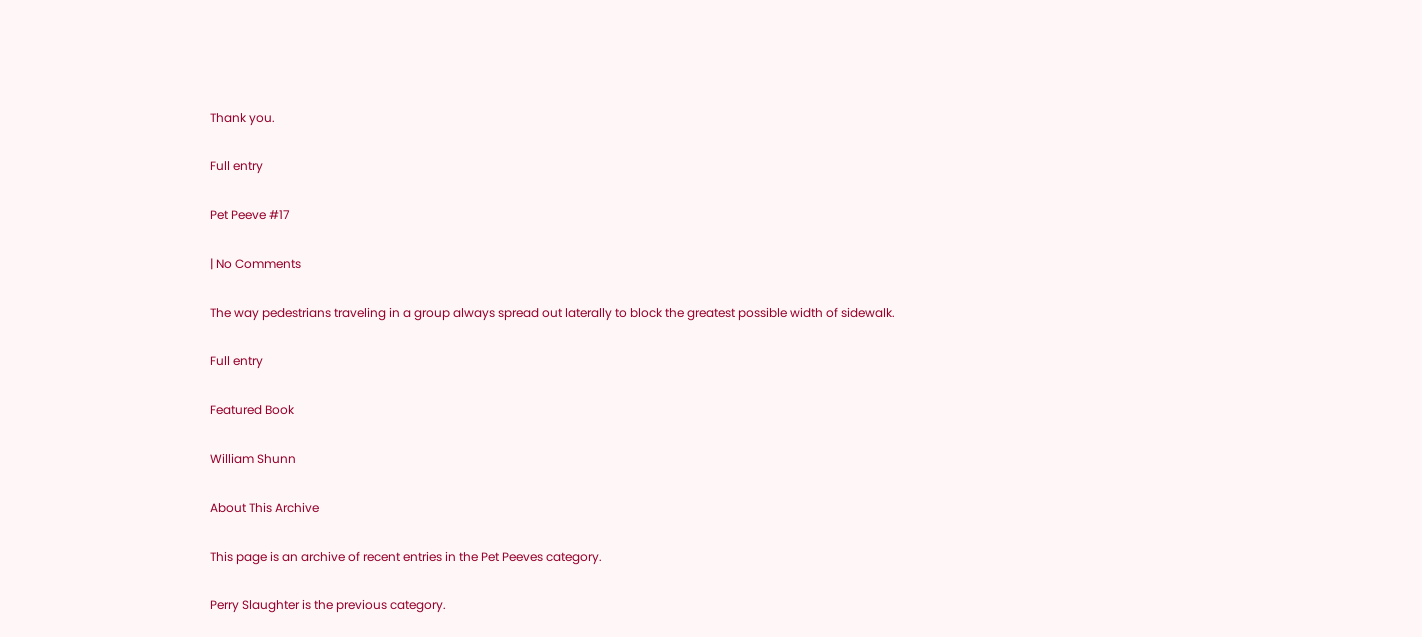Thank you.

Full entry

Pet Peeve #17

| No Comments

The way pedestrians traveling in a group always spread out laterally to block the greatest possible width of sidewalk.

Full entry

Featured Book

William Shunn

About This Archive

This page is an archive of recent entries in the Pet Peeves category.

Perry Slaughter is the previous category.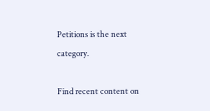Petitions is the next category.

Find recent content on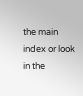the main index or look in the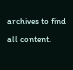archives to find all content.